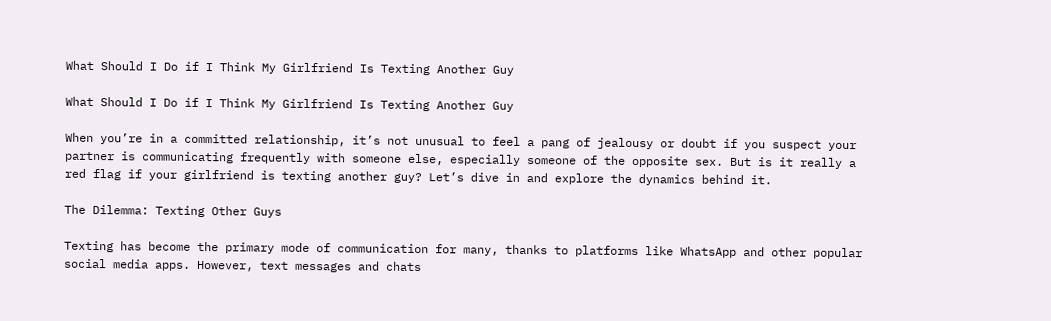What Should I Do if I Think My Girlfriend Is Texting Another Guy

What Should I Do if I Think My Girlfriend Is Texting Another Guy

When you’re in a committed relationship, it’s not unusual to feel a pang of jealousy or doubt if you suspect your partner is communicating frequently with someone else, especially someone of the opposite sex. But is it really a red flag if your girlfriend is texting another guy? Let’s dive in and explore the dynamics behind it.

The Dilemma: Texting Other Guys

Texting has become the primary mode of communication for many, thanks to platforms like WhatsApp and other popular social media apps. However, text messages and chats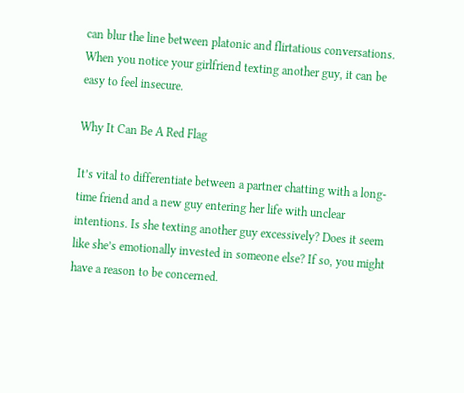can blur the line between platonic and flirtatious conversations. When you notice your girlfriend texting another guy, it can be easy to feel insecure.

Why It Can Be A Red Flag

It’s vital to differentiate between a partner chatting with a long-time friend and a new guy entering her life with unclear intentions. Is she texting another guy excessively? Does it seem like she’s emotionally invested in someone else? If so, you might have a reason to be concerned.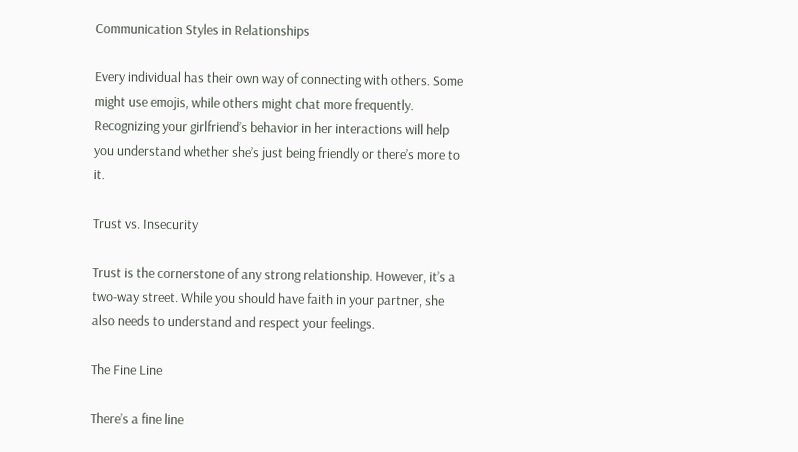Communication Styles in Relationships

Every individual has their own way of connecting with others. Some might use emojis, while others might chat more frequently. Recognizing your girlfriend’s behavior in her interactions will help you understand whether she’s just being friendly or there’s more to it.

Trust vs. Insecurity

Trust is the cornerstone of any strong relationship. However, it’s a two-way street. While you should have faith in your partner, she also needs to understand and respect your feelings.

The Fine Line

There’s a fine line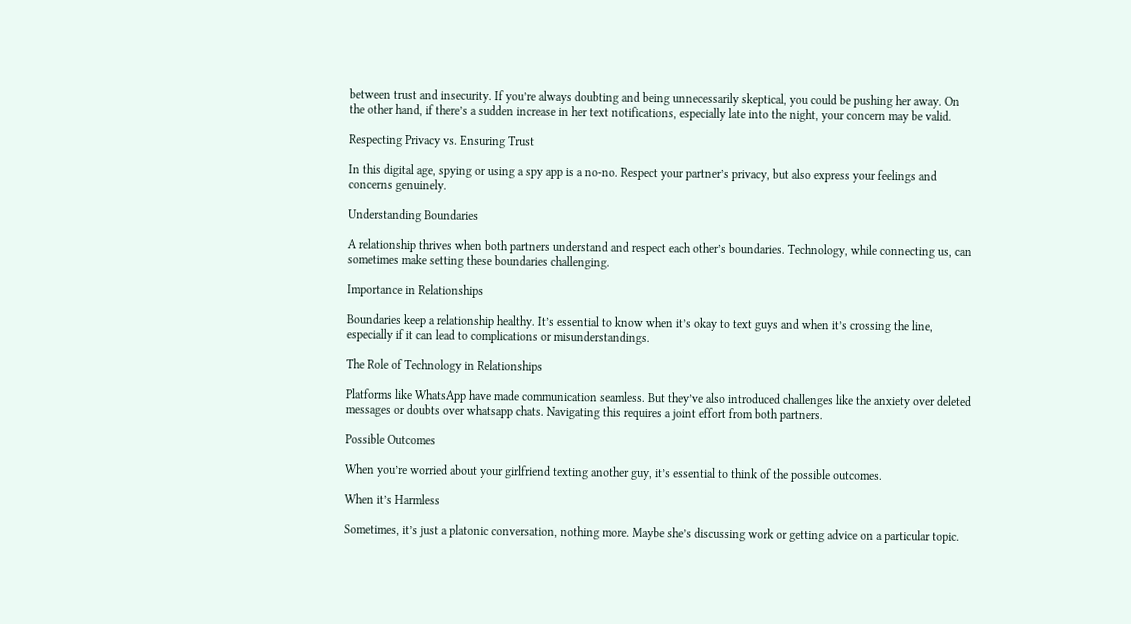between trust and insecurity. If you’re always doubting and being unnecessarily skeptical, you could be pushing her away. On the other hand, if there’s a sudden increase in her text notifications, especially late into the night, your concern may be valid.

Respecting Privacy vs. Ensuring Trust

In this digital age, spying or using a spy app is a no-no. Respect your partner’s privacy, but also express your feelings and concerns genuinely.

Understanding Boundaries

A relationship thrives when both partners understand and respect each other’s boundaries. Technology, while connecting us, can sometimes make setting these boundaries challenging.

Importance in Relationships

Boundaries keep a relationship healthy. It’s essential to know when it’s okay to text guys and when it’s crossing the line, especially if it can lead to complications or misunderstandings.

The Role of Technology in Relationships

Platforms like WhatsApp have made communication seamless. But they’ve also introduced challenges like the anxiety over deleted messages or doubts over whatsapp chats. Navigating this requires a joint effort from both partners.

Possible Outcomes

When you’re worried about your girlfriend texting another guy, it’s essential to think of the possible outcomes.

When it’s Harmless

Sometimes, it’s just a platonic conversation, nothing more. Maybe she’s discussing work or getting advice on a particular topic.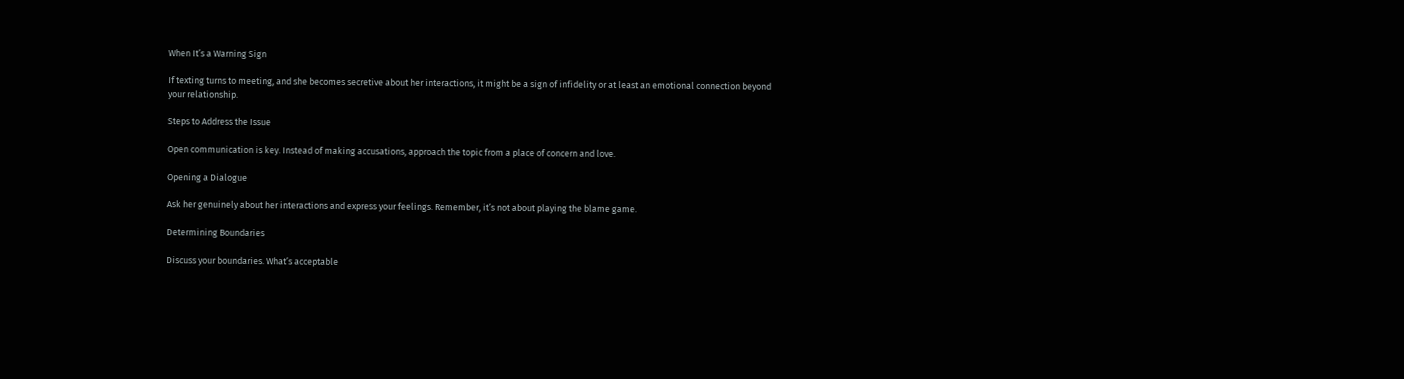When It’s a Warning Sign

If texting turns to meeting, and she becomes secretive about her interactions, it might be a sign of infidelity or at least an emotional connection beyond your relationship.

Steps to Address the Issue

Open communication is key. Instead of making accusations, approach the topic from a place of concern and love.

Opening a Dialogue

Ask her genuinely about her interactions and express your feelings. Remember, it’s not about playing the blame game.

Determining Boundaries

Discuss your boundaries. What’s acceptable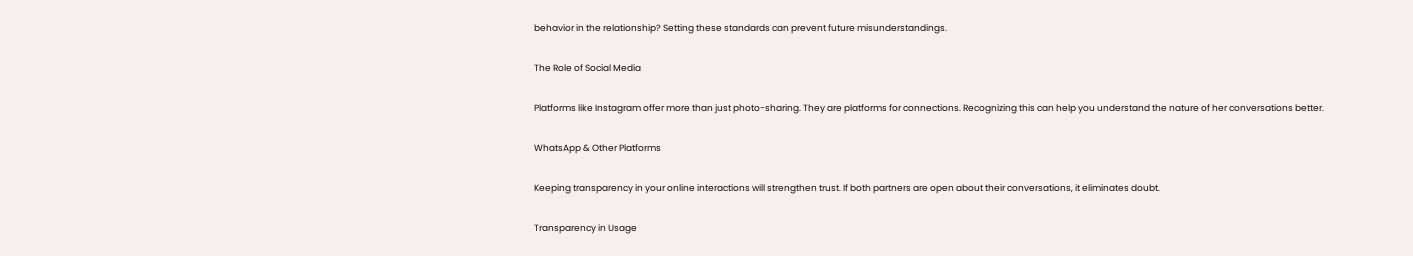behavior in the relationship? Setting these standards can prevent future misunderstandings.

The Role of Social Media

Platforms like Instagram offer more than just photo-sharing. They are platforms for connections. Recognizing this can help you understand the nature of her conversations better.

WhatsApp & Other Platforms

Keeping transparency in your online interactions will strengthen trust. If both partners are open about their conversations, it eliminates doubt.

Transparency in Usage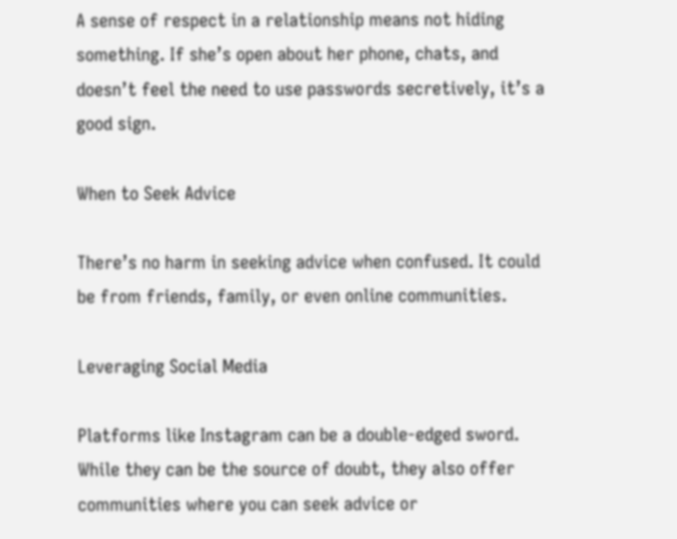A sense of respect in a relationship means not hiding something. If she’s open about her phone, chats, and doesn’t feel the need to use passwords secretively, it’s a good sign.

When to Seek Advice

There’s no harm in seeking advice when confused. It could be from friends, family, or even online communities.

Leveraging Social Media

Platforms like Instagram can be a double-edged sword. While they can be the source of doubt, they also offer communities where you can seek advice or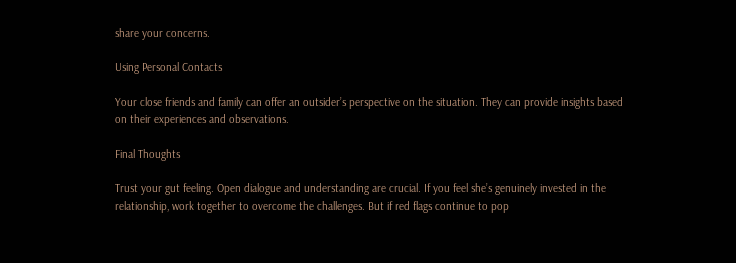share your concerns.

Using Personal Contacts

Your close friends and family can offer an outsider’s perspective on the situation. They can provide insights based on their experiences and observations.

Final Thoughts

Trust your gut feeling. Open dialogue and understanding are crucial. If you feel she’s genuinely invested in the relationship, work together to overcome the challenges. But if red flags continue to pop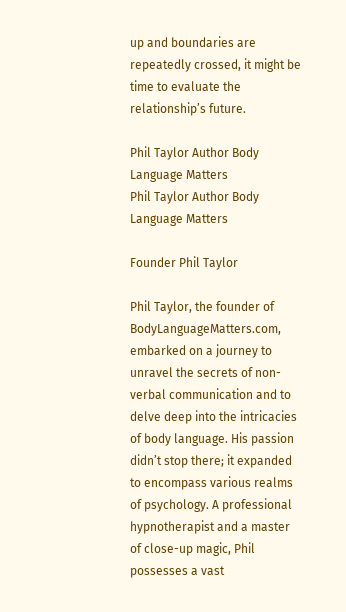up and boundaries are repeatedly crossed, it might be time to evaluate the relationship’s future.

Phil Taylor Author Body Language Matters
Phil Taylor Author Body Language Matters

Founder Phil Taylor

Phil Taylor, the founder of BodyLanguageMatters.com, embarked on a journey to unravel the secrets of non-verbal communication and to delve deep into the intricacies of body language. His passion didn’t stop there; it expanded to encompass various realms of psychology. A professional hypnotherapist and a master of close-up magic, Phil possesses a vast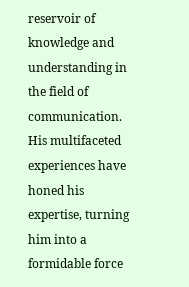reservoir of knowledge and understanding in the field of communication. His multifaceted experiences have honed his expertise, turning him into a formidable force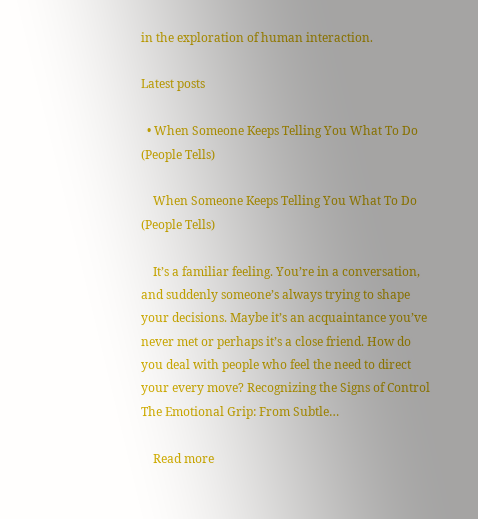in the exploration of human interaction.

Latest posts

  • When Someone Keeps Telling You What To Do (People Tells)

    When Someone Keeps Telling You What To Do (People Tells)

    It’s a familiar feeling. You’re in a conversation, and suddenly someone’s always trying to shape your decisions. Maybe it’s an acquaintance you’ve never met or perhaps it’s a close friend. How do you deal with people who feel the need to direct your every move? Recognizing the Signs of Control The Emotional Grip: From Subtle…

    Read more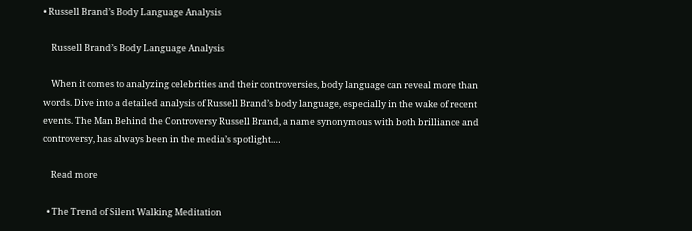• Russell Brand’s Body Language Analysis

    Russell Brand’s Body Language Analysis

    When it comes to analyzing celebrities and their controversies, body language can reveal more than words. Dive into a detailed analysis of Russell Brand’s body language, especially in the wake of recent events. The Man Behind the Controversy Russell Brand, a name synonymous with both brilliance and controversy, has always been in the media’s spotlight.…

    Read more

  • The Trend of Silent Walking Meditation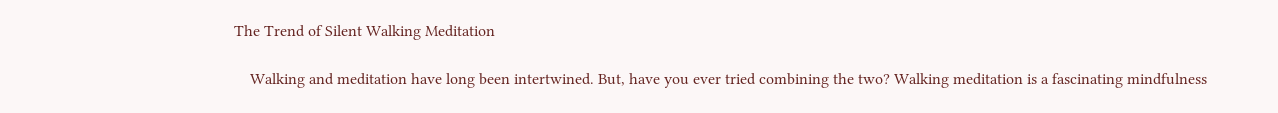The Trend of Silent Walking Meditation

    Walking and meditation have long been intertwined. But, have you ever tried combining the two? Walking meditation is a fascinating mindfulness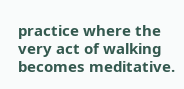practice where the very act of walking becomes meditative.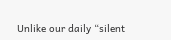Unlike our daily “silent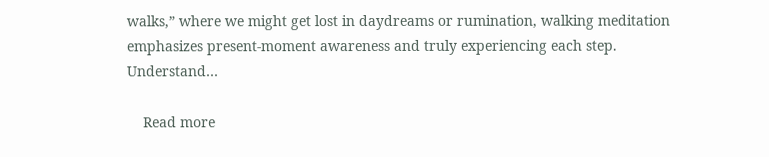walks,” where we might get lost in daydreams or rumination, walking meditation emphasizes present-moment awareness and truly experiencing each step. Understand…

    Read more